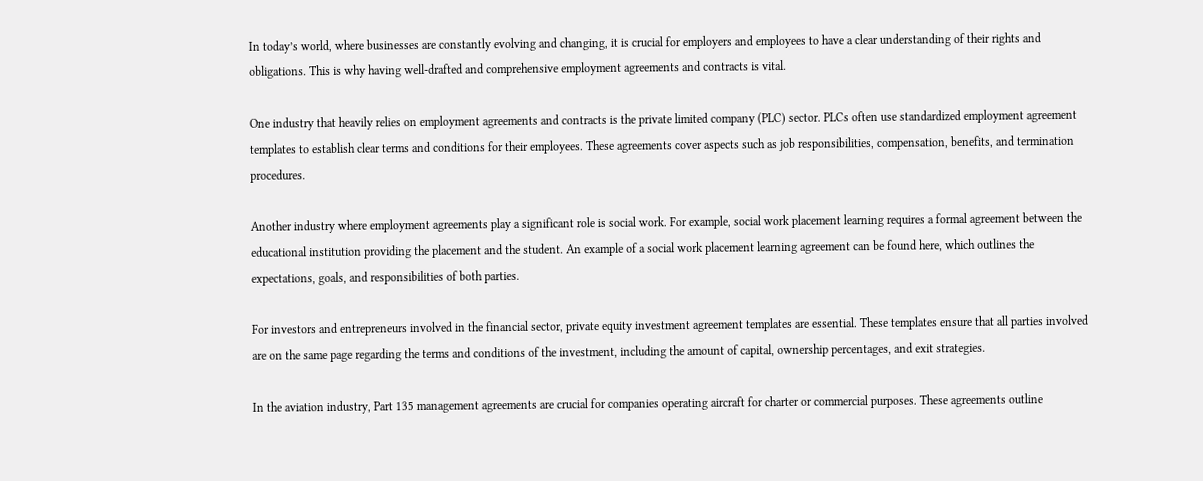In today’s world, where businesses are constantly evolving and changing, it is crucial for employers and employees to have a clear understanding of their rights and obligations. This is why having well-drafted and comprehensive employment agreements and contracts is vital.

One industry that heavily relies on employment agreements and contracts is the private limited company (PLC) sector. PLCs often use standardized employment agreement templates to establish clear terms and conditions for their employees. These agreements cover aspects such as job responsibilities, compensation, benefits, and termination procedures.

Another industry where employment agreements play a significant role is social work. For example, social work placement learning requires a formal agreement between the educational institution providing the placement and the student. An example of a social work placement learning agreement can be found here, which outlines the expectations, goals, and responsibilities of both parties.

For investors and entrepreneurs involved in the financial sector, private equity investment agreement templates are essential. These templates ensure that all parties involved are on the same page regarding the terms and conditions of the investment, including the amount of capital, ownership percentages, and exit strategies.

In the aviation industry, Part 135 management agreements are crucial for companies operating aircraft for charter or commercial purposes. These agreements outline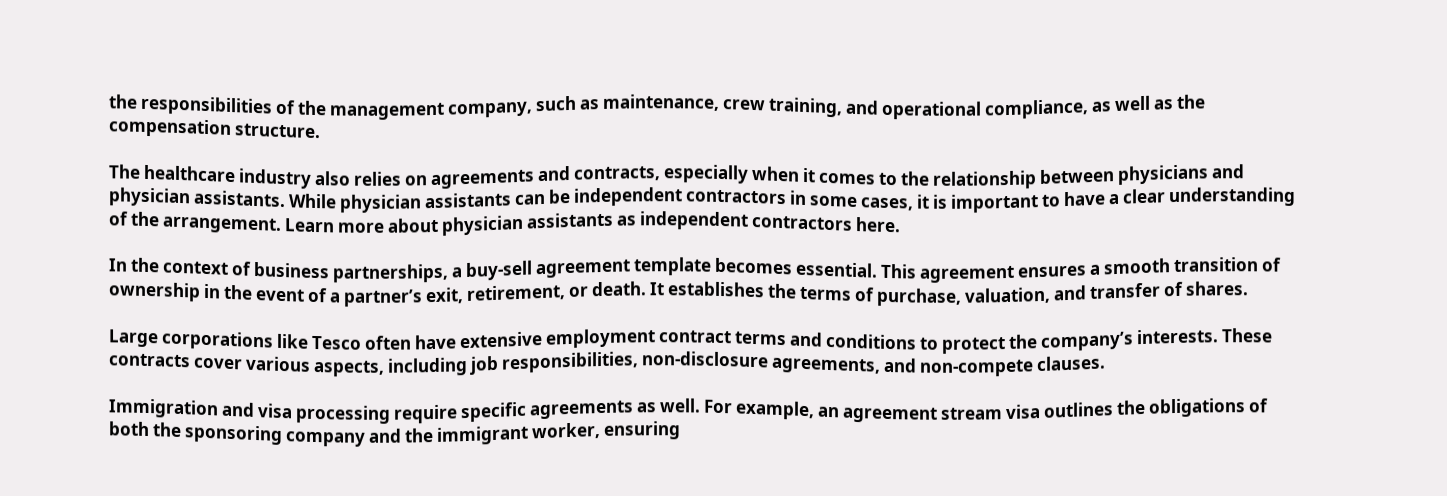the responsibilities of the management company, such as maintenance, crew training, and operational compliance, as well as the compensation structure.

The healthcare industry also relies on agreements and contracts, especially when it comes to the relationship between physicians and physician assistants. While physician assistants can be independent contractors in some cases, it is important to have a clear understanding of the arrangement. Learn more about physician assistants as independent contractors here.

In the context of business partnerships, a buy-sell agreement template becomes essential. This agreement ensures a smooth transition of ownership in the event of a partner’s exit, retirement, or death. It establishes the terms of purchase, valuation, and transfer of shares.

Large corporations like Tesco often have extensive employment contract terms and conditions to protect the company’s interests. These contracts cover various aspects, including job responsibilities, non-disclosure agreements, and non-compete clauses.

Immigration and visa processing require specific agreements as well. For example, an agreement stream visa outlines the obligations of both the sponsoring company and the immigrant worker, ensuring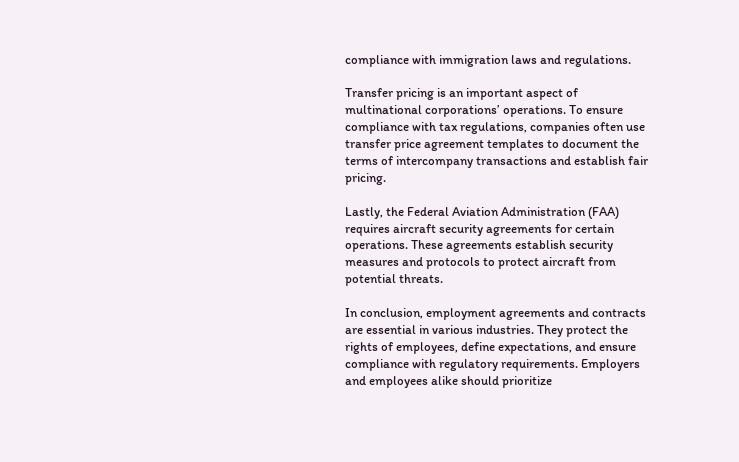compliance with immigration laws and regulations.

Transfer pricing is an important aspect of multinational corporations’ operations. To ensure compliance with tax regulations, companies often use transfer price agreement templates to document the terms of intercompany transactions and establish fair pricing.

Lastly, the Federal Aviation Administration (FAA) requires aircraft security agreements for certain operations. These agreements establish security measures and protocols to protect aircraft from potential threats.

In conclusion, employment agreements and contracts are essential in various industries. They protect the rights of employees, define expectations, and ensure compliance with regulatory requirements. Employers and employees alike should prioritize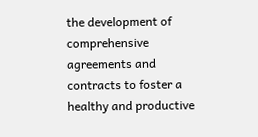the development of comprehensive agreements and contracts to foster a healthy and productive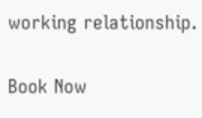working relationship.

Book Now